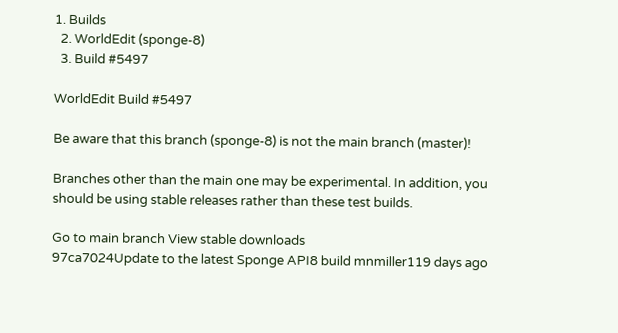1. Builds
  2. WorldEdit (sponge-8)
  3. Build #5497

WorldEdit Build #5497

Be aware that this branch (sponge-8) is not the main branch (master)!

Branches other than the main one may be experimental. In addition, you should be using stable releases rather than these test builds.

Go to main branch View stable downloads
97ca7024Update to the latest Sponge API8 build mnmiller119 days ago